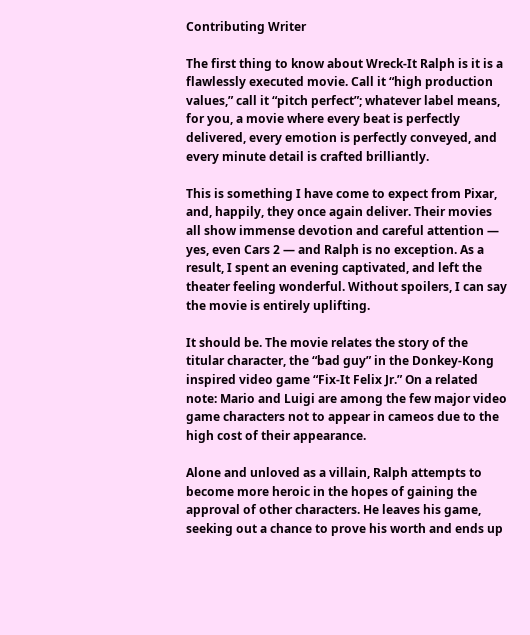Contributing Writer

The first thing to know about Wreck-It Ralph is it is a flawlessly executed movie. Call it “high production values,” call it “pitch perfect”; whatever label means, for you, a movie where every beat is perfectly delivered, every emotion is perfectly conveyed, and every minute detail is crafted brilliantly.

This is something I have come to expect from Pixar, and, happily, they once again deliver. Their movies all show immense devotion and careful attention — yes, even Cars 2 — and Ralph is no exception. As a result, I spent an evening captivated, and left the theater feeling wonderful. Without spoilers, I can say the movie is entirely uplifting.

It should be. The movie relates the story of the titular character, the “bad guy” in the Donkey-Kong inspired video game “Fix-It Felix Jr.” On a related note: Mario and Luigi are among the few major video game characters not to appear in cameos due to the high cost of their appearance.

Alone and unloved as a villain, Ralph attempts to become more heroic in the hopes of gaining the approval of other characters. He leaves his game, seeking out a chance to prove his worth and ends up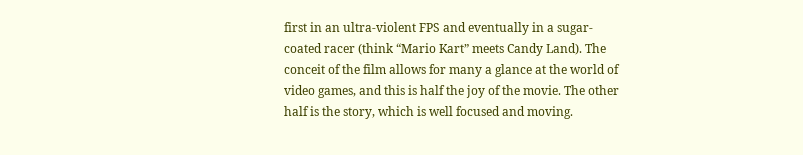first in an ultra-violent FPS and eventually in a sugar-coated racer (think “Mario Kart” meets Candy Land). The conceit of the film allows for many a glance at the world of video games, and this is half the joy of the movie. The other half is the story, which is well focused and moving.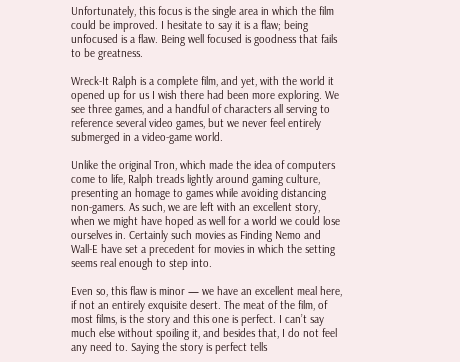Unfortunately, this focus is the single area in which the film could be improved. I hesitate to say it is a flaw; being unfocused is a flaw. Being well focused is goodness that fails to be greatness.

Wreck-It Ralph is a complete film, and yet, with the world it opened up for us I wish there had been more exploring. We see three games, and a handful of characters all serving to reference several video games, but we never feel entirely submerged in a video-game world.

Unlike the original Tron, which made the idea of computers come to life, Ralph treads lightly around gaming culture, presenting an homage to games while avoiding distancing non-gamers. As such, we are left with an excellent story, when we might have hoped as well for a world we could lose ourselves in. Certainly such movies as Finding Nemo and Wall-E have set a precedent for movies in which the setting seems real enough to step into.

Even so, this flaw is minor — we have an excellent meal here, if not an entirely exquisite desert. The meat of the film, of most films, is the story and this one is perfect. I can’t say much else without spoiling it, and besides that, I do not feel any need to. Saying the story is perfect tells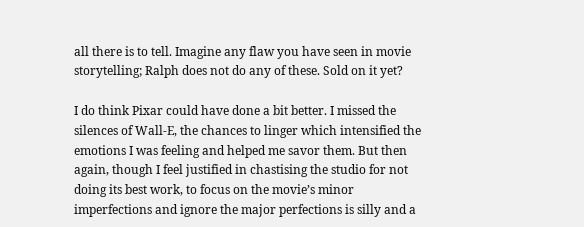all there is to tell. Imagine any flaw you have seen in movie storytelling; Ralph does not do any of these. Sold on it yet?

I do think Pixar could have done a bit better. I missed the silences of Wall-E, the chances to linger which intensified the emotions I was feeling and helped me savor them. But then again, though I feel justified in chastising the studio for not doing its best work, to focus on the movie’s minor imperfections and ignore the major perfections is silly and a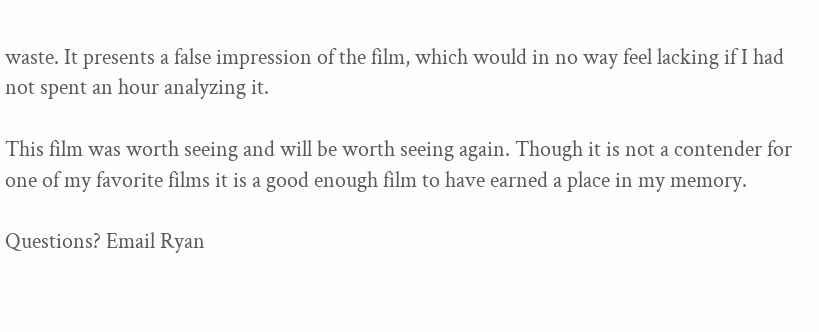waste. It presents a false impression of the film, which would in no way feel lacking if I had not spent an hour analyzing it.

This film was worth seeing and will be worth seeing again. Though it is not a contender for one of my favorite films it is a good enough film to have earned a place in my memory.

Questions? Email Ryan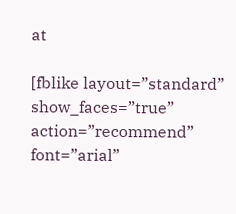at

[fblike layout=”standard” show_faces=”true” action=”recommend” font=”arial”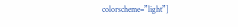colorscheme=”light”]